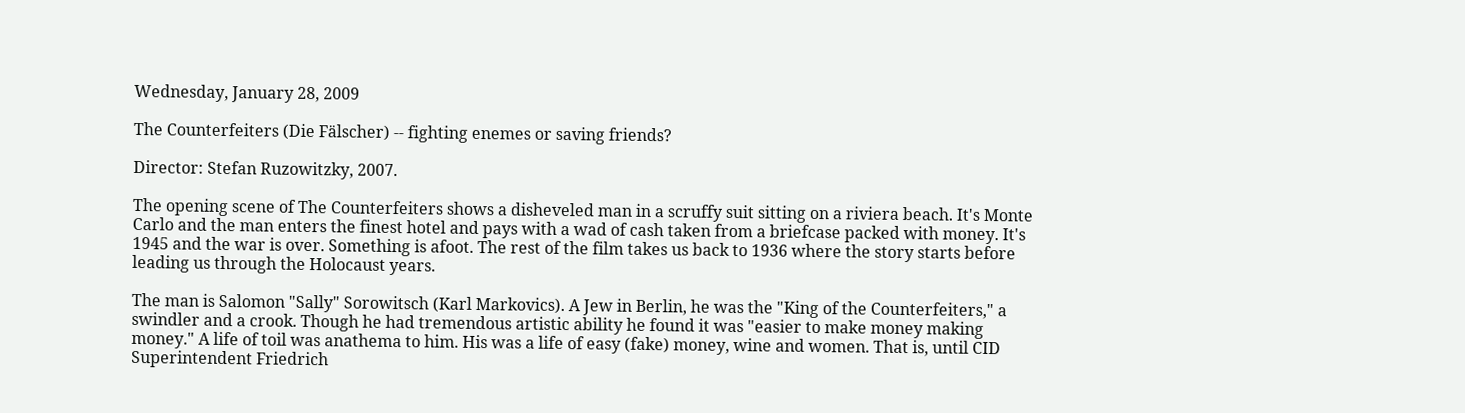Wednesday, January 28, 2009

The Counterfeiters (Die Fälscher) -- fighting enemes or saving friends?

Director: Stefan Ruzowitzky, 2007.

The opening scene of The Counterfeiters shows a disheveled man in a scruffy suit sitting on a riviera beach. It's Monte Carlo and the man enters the finest hotel and pays with a wad of cash taken from a briefcase packed with money. It's 1945 and the war is over. Something is afoot. The rest of the film takes us back to 1936 where the story starts before leading us through the Holocaust years.

The man is Salomon "Sally" Sorowitsch (Karl Markovics). A Jew in Berlin, he was the "King of the Counterfeiters," a swindler and a crook. Though he had tremendous artistic ability he found it was "easier to make money making money." A life of toil was anathema to him. His was a life of easy (fake) money, wine and women. That is, until CID Superintendent Friedrich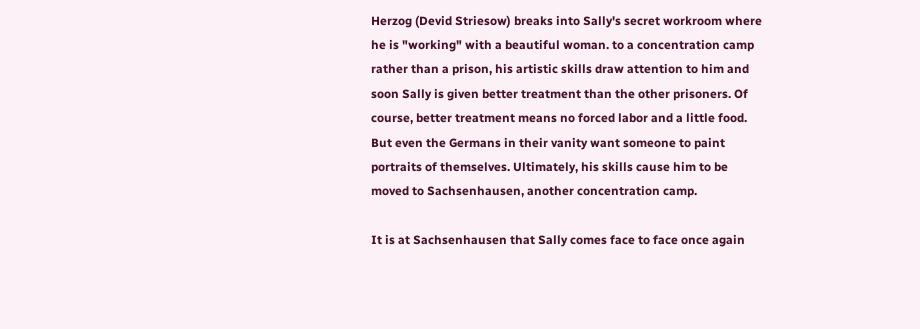Herzog (Devid Striesow) breaks into Sally's secret workroom where he is "working" with a beautiful woman. to a concentration camp rather than a prison, his artistic skills draw attention to him and soon Sally is given better treatment than the other prisoners. Of course, better treatment means no forced labor and a little food. But even the Germans in their vanity want someone to paint portraits of themselves. Ultimately, his skills cause him to be moved to Sachsenhausen, another concentration camp.

It is at Sachsenhausen that Sally comes face to face once again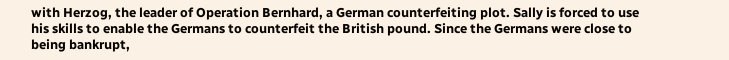with Herzog, the leader of Operation Bernhard, a German counterfeiting plot. Sally is forced to use his skills to enable the Germans to counterfeit the British pound. Since the Germans were close to being bankrupt,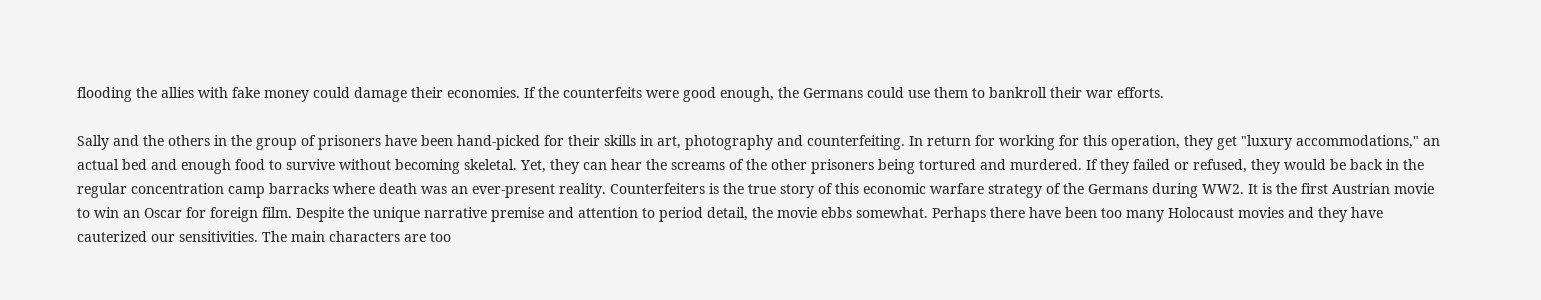flooding the allies with fake money could damage their economies. If the counterfeits were good enough, the Germans could use them to bankroll their war efforts.

Sally and the others in the group of prisoners have been hand-picked for their skills in art, photography and counterfeiting. In return for working for this operation, they get "luxury accommodations," an actual bed and enough food to survive without becoming skeletal. Yet, they can hear the screams of the other prisoners being tortured and murdered. If they failed or refused, they would be back in the regular concentration camp barracks where death was an ever-present reality. Counterfeiters is the true story of this economic warfare strategy of the Germans during WW2. It is the first Austrian movie to win an Oscar for foreign film. Despite the unique narrative premise and attention to period detail, the movie ebbs somewhat. Perhaps there have been too many Holocaust movies and they have cauterized our sensitivities. The main characters are too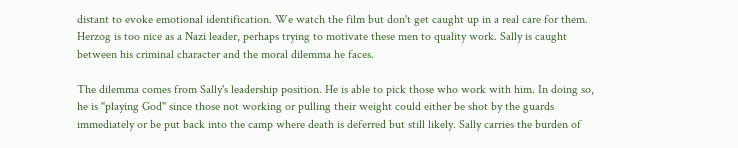distant to evoke emotional identification. We watch the film but don't get caught up in a real care for them. Herzog is too nice as a Nazi leader, perhaps trying to motivate these men to quality work. Sally is caught between his criminal character and the moral dilemma he faces.

The dilemma comes from Sally's leadership position. He is able to pick those who work with him. In doing so, he is "playing God" since those not working or pulling their weight could either be shot by the guards immediately or be put back into the camp where death is deferred but still likely. Sally carries the burden of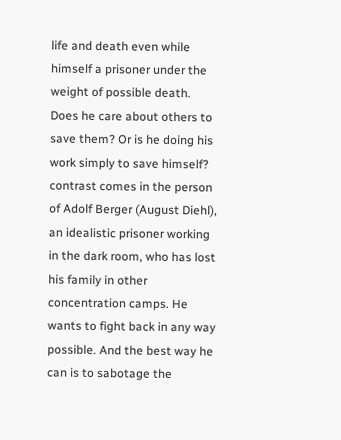life and death even while himself a prisoner under the weight of possible death. Does he care about others to save them? Or is he doing his work simply to save himself? contrast comes in the person of Adolf Berger (August Diehl), an idealistic prisoner working in the dark room, who has lost his family in other concentration camps. He wants to fight back in any way possible. And the best way he can is to sabotage the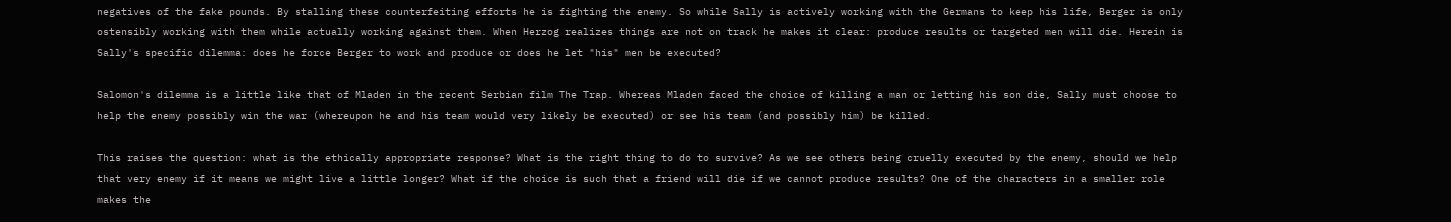negatives of the fake pounds. By stalling these counterfeiting efforts he is fighting the enemy. So while Sally is actively working with the Germans to keep his life, Berger is only ostensibly working with them while actually working against them. When Herzog realizes things are not on track he makes it clear: produce results or targeted men will die. Herein is Sally's specific dilemma: does he force Berger to work and produce or does he let "his" men be executed?

Salomon's dilemma is a little like that of Mladen in the recent Serbian film The Trap. Whereas Mladen faced the choice of killing a man or letting his son die, Sally must choose to help the enemy possibly win the war (whereupon he and his team would very likely be executed) or see his team (and possibly him) be killed.

This raises the question: what is the ethically appropriate response? What is the right thing to do to survive? As we see others being cruelly executed by the enemy, should we help that very enemy if it means we might live a little longer? What if the choice is such that a friend will die if we cannot produce results? One of the characters in a smaller role makes the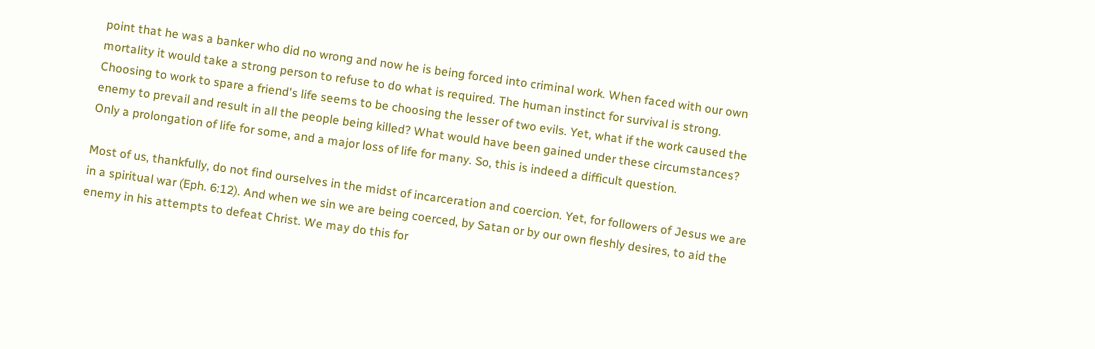point that he was a banker who did no wrong and now he is being forced into criminal work. When faced with our own mortality it would take a strong person to refuse to do what is required. The human instinct for survival is strong. Choosing to work to spare a friend's life seems to be choosing the lesser of two evils. Yet, what if the work caused the enemy to prevail and result in all the people being killed? What would have been gained under these circumstances? Only a prolongation of life for some, and a major loss of life for many. So, this is indeed a difficult question.

Most of us, thankfully, do not find ourselves in the midst of incarceration and coercion. Yet, for followers of Jesus we are in a spiritual war (Eph. 6:12). And when we sin we are being coerced, by Satan or by our own fleshly desires, to aid the enemy in his attempts to defeat Christ. We may do this for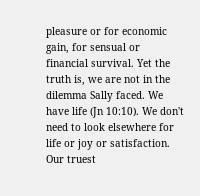pleasure or for economic gain, for sensual or financial survival. Yet the truth is, we are not in the dilemma Sally faced. We have life (Jn 10:10). We don't need to look elsewhere for life or joy or satisfaction. Our truest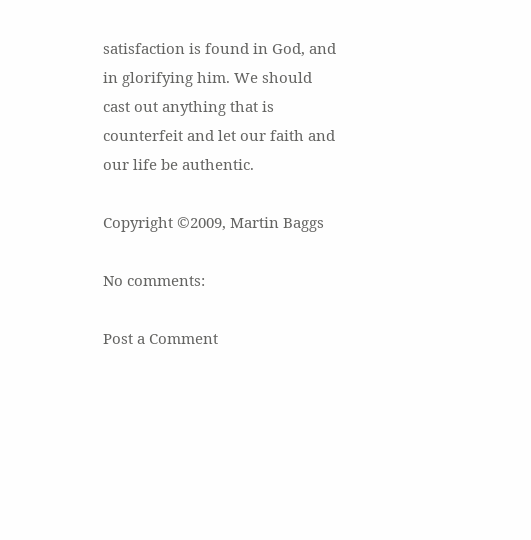satisfaction is found in God, and in glorifying him. We should cast out anything that is counterfeit and let our faith and our life be authentic.

Copyright ©2009, Martin Baggs

No comments:

Post a Comment